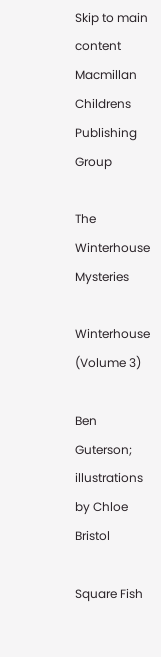Skip to main content
Macmillan Childrens Publishing Group

The Winterhouse Mysteries

Winterhouse (Volume 3)

Ben Guterson; illustrations by Chloe Bristol

Square Fish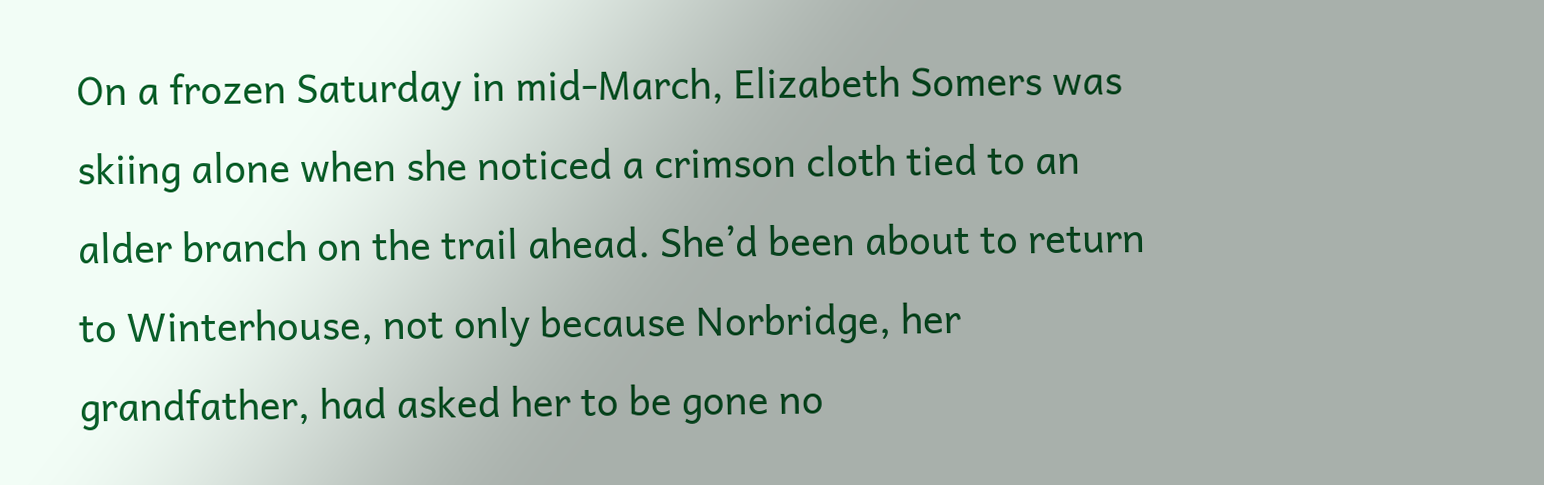On a frozen Saturday in mid-March, Elizabeth Somers was skiing alone when she noticed a crimson cloth tied to an alder branch on the trail ahead. She’d been about to return to Winterhouse, not only because Norbridge, her grandfather, had asked her to be gone no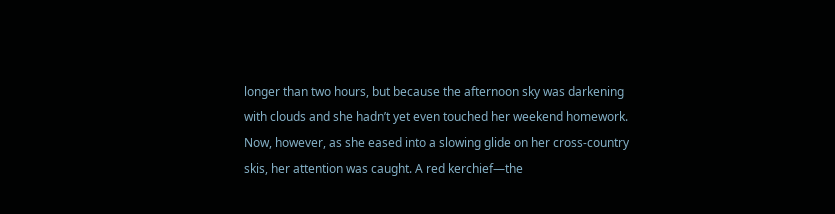longer than two hours, but because the afternoon sky was darkening with clouds and she hadn’t yet even touched her weekend homework. Now, however, as she eased into a slowing glide on her cross-country skis, her attention was caught. A red kerchief—the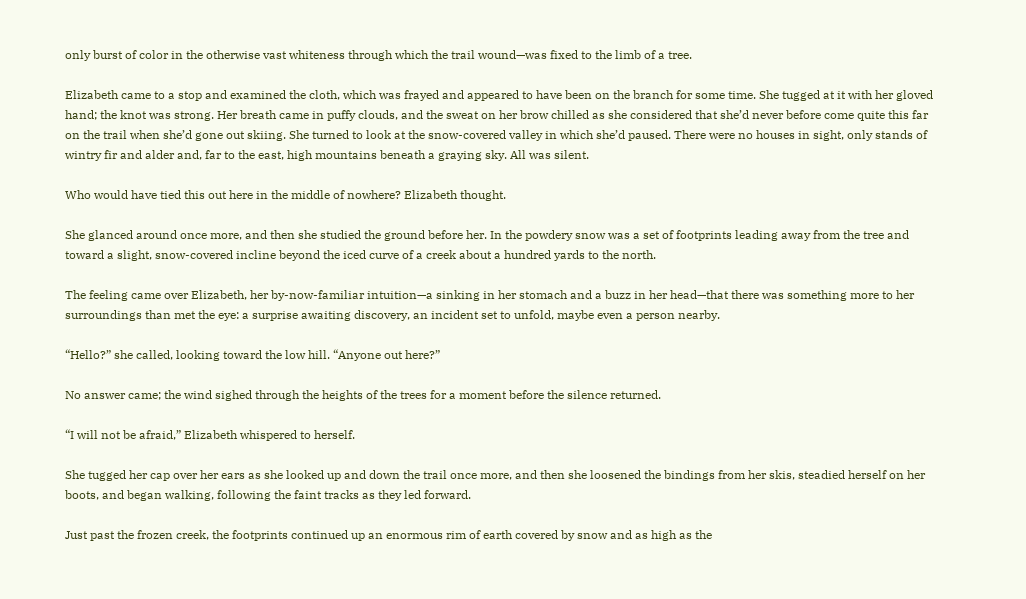only burst of color in the otherwise vast whiteness through which the trail wound—was fixed to the limb of a tree.

Elizabeth came to a stop and examined the cloth, which was frayed and appeared to have been on the branch for some time. She tugged at it with her gloved hand; the knot was strong. Her breath came in puffy clouds, and the sweat on her brow chilled as she considered that she’d never before come quite this far on the trail when she’d gone out skiing. She turned to look at the snow-covered valley in which she’d paused. There were no houses in sight, only stands of wintry fir and alder and, far to the east, high mountains beneath a graying sky. All was silent.

Who would have tied this out here in the middle of nowhere? Elizabeth thought.

She glanced around once more, and then she studied the ground before her. In the powdery snow was a set of footprints leading away from the tree and toward a slight, snow-covered incline beyond the iced curve of a creek about a hundred yards to the north.

The feeling came over Elizabeth, her by-now-familiar intuition—a sinking in her stomach and a buzz in her head—that there was something more to her surroundings than met the eye: a surprise awaiting discovery, an incident set to unfold, maybe even a person nearby.

“Hello?” she called, looking toward the low hill. “Anyone out here?”

No answer came; the wind sighed through the heights of the trees for a moment before the silence returned.

“I will not be afraid,” Elizabeth whispered to herself.

She tugged her cap over her ears as she looked up and down the trail once more, and then she loosened the bindings from her skis, steadied herself on her boots, and began walking, following the faint tracks as they led forward.

Just past the frozen creek, the footprints continued up an enormous rim of earth covered by snow and as high as the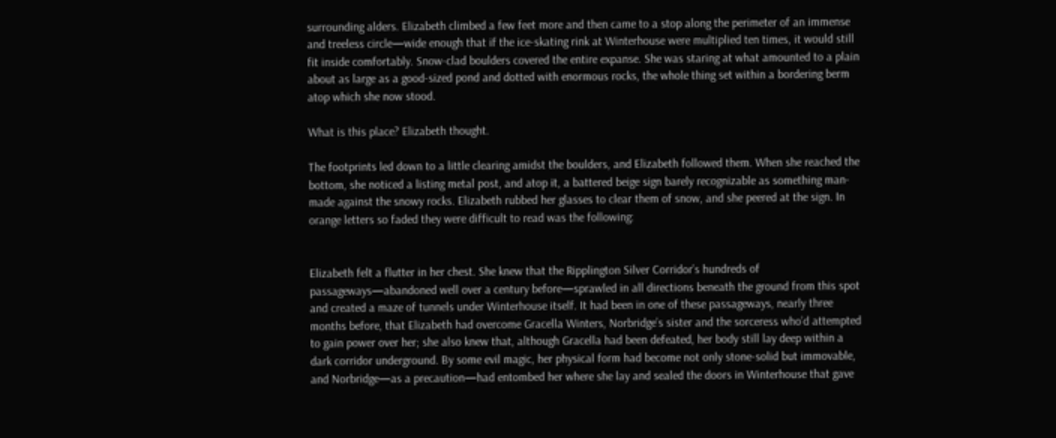surrounding alders. Elizabeth climbed a few feet more and then came to a stop along the perimeter of an immense and treeless circle—wide enough that if the ice-skating rink at Winterhouse were multiplied ten times, it would still fit inside comfortably. Snow-clad boulders covered the entire expanse. She was staring at what amounted to a plain about as large as a good-sized pond and dotted with enormous rocks, the whole thing set within a bordering berm atop which she now stood.

What is this place? Elizabeth thought.

The footprints led down to a little clearing amidst the boulders, and Elizabeth followed them. When she reached the bottom, she noticed a listing metal post, and atop it, a battered beige sign barely recognizable as something man-made against the snowy rocks. Elizabeth rubbed her glasses to clear them of snow, and she peered at the sign. In orange letters so faded they were difficult to read was the following:


Elizabeth felt a flutter in her chest. She knew that the Ripplington Silver Corridor’s hundreds of passageways—abandoned well over a century before—sprawled in all directions beneath the ground from this spot and created a maze of tunnels under Winterhouse itself. It had been in one of these passageways, nearly three months before, that Elizabeth had overcome Gracella Winters, Norbridge’s sister and the sorceress who’d attempted to gain power over her; she also knew that, although Gracella had been defeated, her body still lay deep within a dark corridor underground. By some evil magic, her physical form had become not only stone-solid but immovable, and Norbridge—as a precaution—had entombed her where she lay and sealed the doors in Winterhouse that gave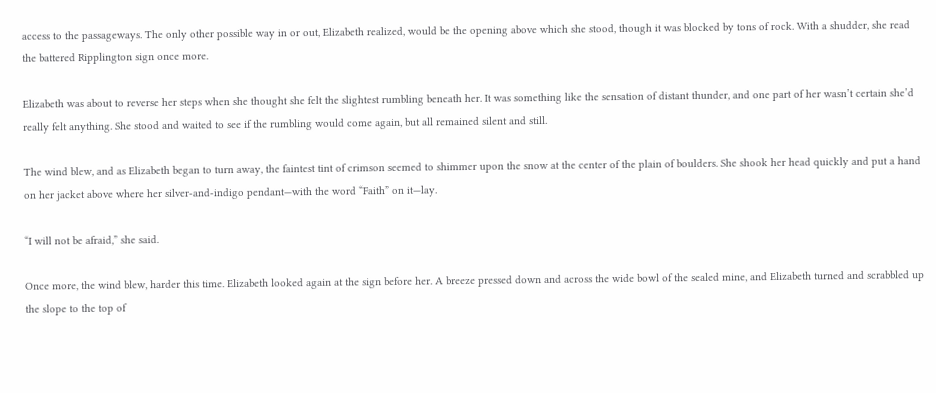access to the passageways. The only other possible way in or out, Elizabeth realized, would be the opening above which she stood, though it was blocked by tons of rock. With a shudder, she read the battered Ripplington sign once more.

Elizabeth was about to reverse her steps when she thought she felt the slightest rumbling beneath her. It was something like the sensation of distant thunder, and one part of her wasn’t certain she’d really felt anything. She stood and waited to see if the rumbling would come again, but all remained silent and still.

The wind blew, and as Elizabeth began to turn away, the faintest tint of crimson seemed to shimmer upon the snow at the center of the plain of boulders. She shook her head quickly and put a hand on her jacket above where her silver-and-indigo pendant—with the word “Faith” on it—lay.

“I will not be afraid,” she said.

Once more, the wind blew, harder this time. Elizabeth looked again at the sign before her. A breeze pressed down and across the wide bowl of the sealed mine, and Elizabeth turned and scrabbled up the slope to the top of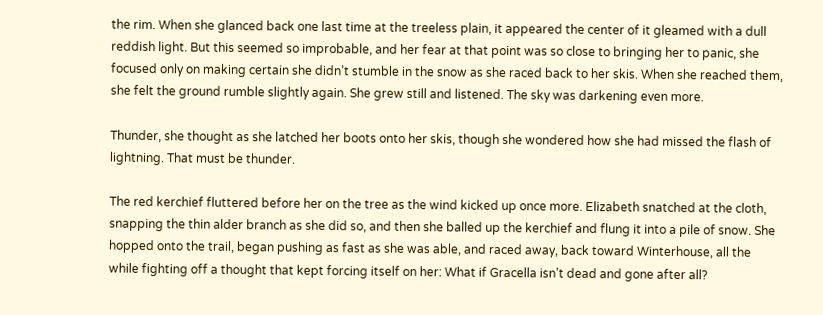the rim. When she glanced back one last time at the treeless plain, it appeared the center of it gleamed with a dull reddish light. But this seemed so improbable, and her fear at that point was so close to bringing her to panic, she focused only on making certain she didn’t stumble in the snow as she raced back to her skis. When she reached them, she felt the ground rumble slightly again. She grew still and listened. The sky was darkening even more.

Thunder, she thought as she latched her boots onto her skis, though she wondered how she had missed the flash of lightning. That must be thunder.

The red kerchief fluttered before her on the tree as the wind kicked up once more. Elizabeth snatched at the cloth, snapping the thin alder branch as she did so, and then she balled up the kerchief and flung it into a pile of snow. She hopped onto the trail, began pushing as fast as she was able, and raced away, back toward Winterhouse, all the while fighting off a thought that kept forcing itself on her: What if Gracella isn’t dead and gone after all?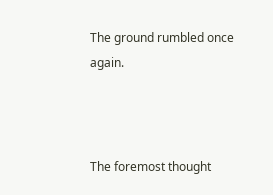The ground rumbled once again.



The foremost thought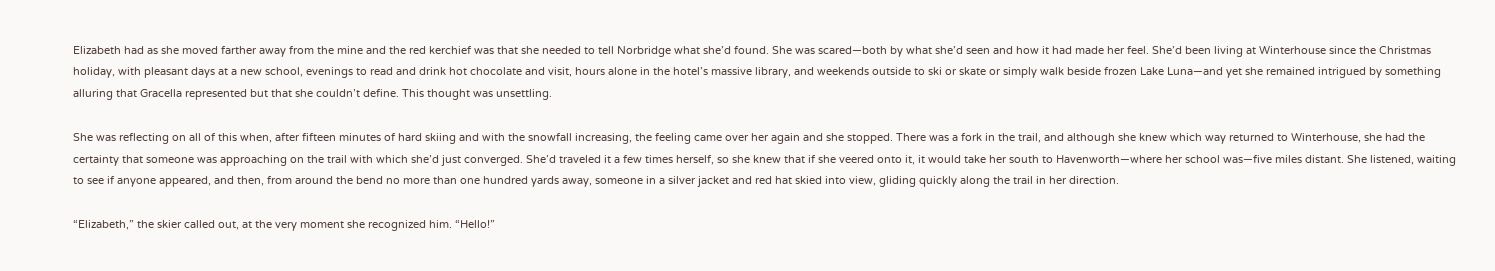Elizabeth had as she moved farther away from the mine and the red kerchief was that she needed to tell Norbridge what she’d found. She was scared—both by what she’d seen and how it had made her feel. She’d been living at Winterhouse since the Christmas holiday, with pleasant days at a new school, evenings to read and drink hot chocolate and visit, hours alone in the hotel’s massive library, and weekends outside to ski or skate or simply walk beside frozen Lake Luna—and yet she remained intrigued by something alluring that Gracella represented but that she couldn’t define. This thought was unsettling.

She was reflecting on all of this when, after fifteen minutes of hard skiing and with the snowfall increasing, the feeling came over her again and she stopped. There was a fork in the trail, and although she knew which way returned to Winterhouse, she had the certainty that someone was approaching on the trail with which she’d just converged. She’d traveled it a few times herself, so she knew that if she veered onto it, it would take her south to Havenworth—where her school was—five miles distant. She listened, waiting to see if anyone appeared, and then, from around the bend no more than one hundred yards away, someone in a silver jacket and red hat skied into view, gliding quickly along the trail in her direction.

“Elizabeth,” the skier called out, at the very moment she recognized him. “Hello!”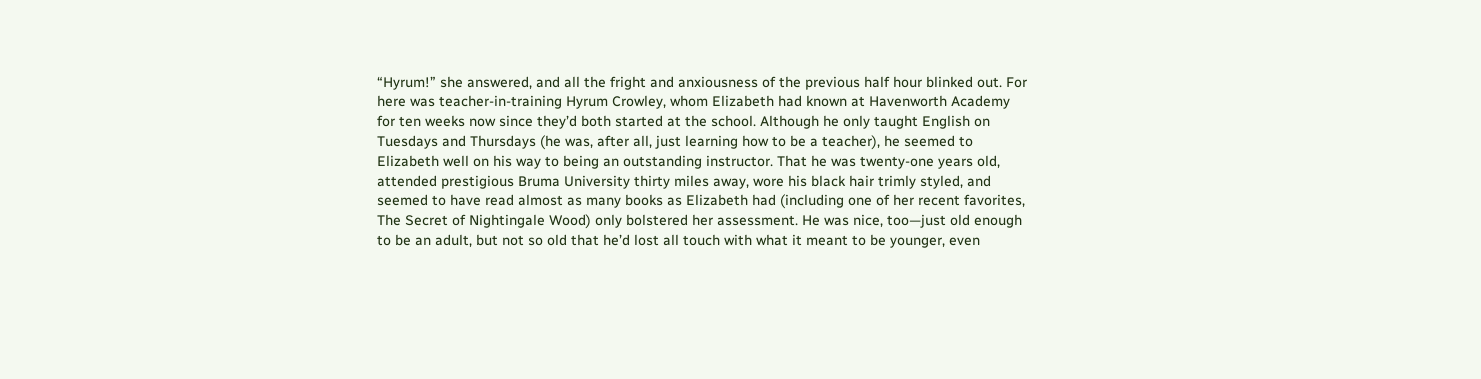“Hyrum!” she answered, and all the fright and anxiousness of the previous half hour blinked out. For here was teacher-in-training Hyrum Crowley, whom Elizabeth had known at Havenworth Academy for ten weeks now since they’d both started at the school. Although he only taught English on Tuesdays and Thursdays (he was, after all, just learning how to be a teacher), he seemed to Elizabeth well on his way to being an outstanding instructor. That he was twenty-one years old, attended prestigious Bruma University thirty miles away, wore his black hair trimly styled, and seemed to have read almost as many books as Elizabeth had (including one of her recent favorites, The Secret of Nightingale Wood) only bolstered her assessment. He was nice, too—just old enough to be an adult, but not so old that he’d lost all touch with what it meant to be younger, even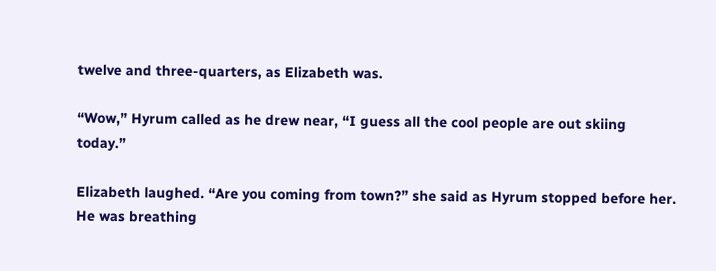twelve and three-quarters, as Elizabeth was.

“Wow,” Hyrum called as he drew near, “I guess all the cool people are out skiing today.”

Elizabeth laughed. “Are you coming from town?” she said as Hyrum stopped before her. He was breathing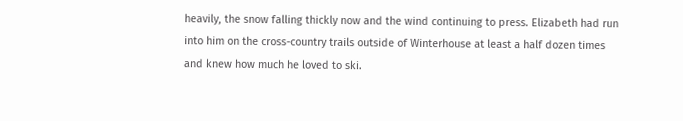heavily, the snow falling thickly now and the wind continuing to press. Elizabeth had run into him on the cross-country trails outside of Winterhouse at least a half dozen times and knew how much he loved to ski.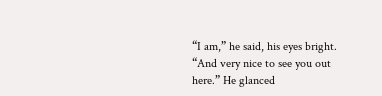“I am,” he said, his eyes bright. “And very nice to see you out here.” He glanced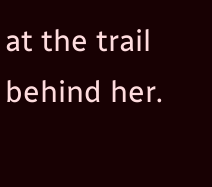at the trail behind her.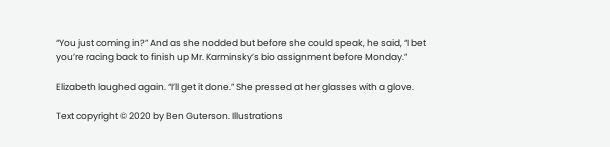“You just coming in?” And as she nodded but before she could speak, he said, “I bet you’re racing back to finish up Mr. Karminsky’s bio assignment before Monday.”

Elizabeth laughed again. “I’ll get it done.” She pressed at her glasses with a glove.

Text copyright © 2020 by Ben Guterson. Illustrations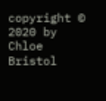copyright © 2020 by Chloe Bristol